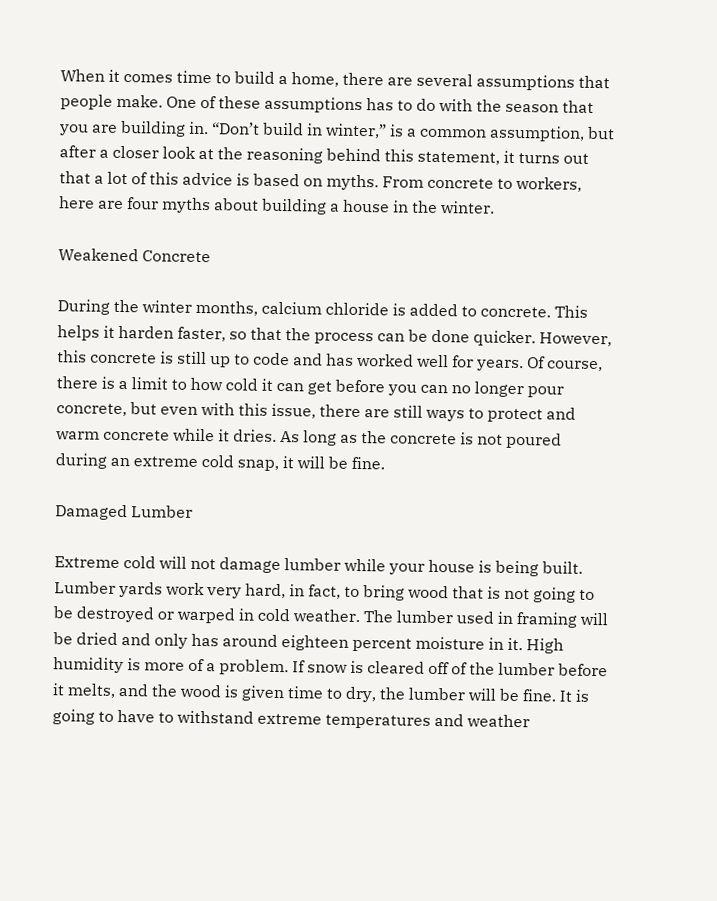When it comes time to build a home, there are several assumptions that people make. One of these assumptions has to do with the season that you are building in. “Don’t build in winter,” is a common assumption, but after a closer look at the reasoning behind this statement, it turns out that a lot of this advice is based on myths. From concrete to workers, here are four myths about building a house in the winter.

Weakened Concrete

During the winter months, calcium chloride is added to concrete. This helps it harden faster, so that the process can be done quicker. However, this concrete is still up to code and has worked well for years. Of course, there is a limit to how cold it can get before you can no longer pour concrete, but even with this issue, there are still ways to protect and warm concrete while it dries. As long as the concrete is not poured during an extreme cold snap, it will be fine.

Damaged Lumber

Extreme cold will not damage lumber while your house is being built. Lumber yards work very hard, in fact, to bring wood that is not going to be destroyed or warped in cold weather. The lumber used in framing will be dried and only has around eighteen percent moisture in it. High humidity is more of a problem. If snow is cleared off of the lumber before it melts, and the wood is given time to dry, the lumber will be fine. It is going to have to withstand extreme temperatures and weather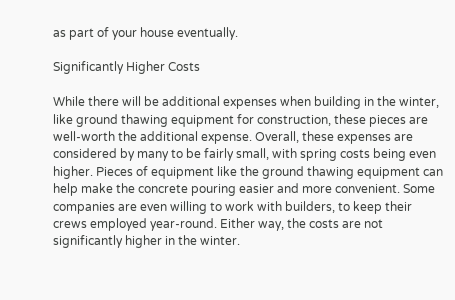as part of your house eventually.

Significantly Higher Costs

While there will be additional expenses when building in the winter, like ground thawing equipment for construction, these pieces are well-worth the additional expense. Overall, these expenses are considered by many to be fairly small, with spring costs being even higher. Pieces of equipment like the ground thawing equipment can help make the concrete pouring easier and more convenient. Some companies are even willing to work with builders, to keep their crews employed year-round. Either way, the costs are not significantly higher in the winter.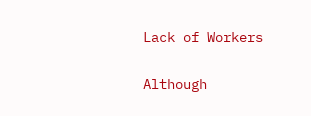Lack of Workers

Although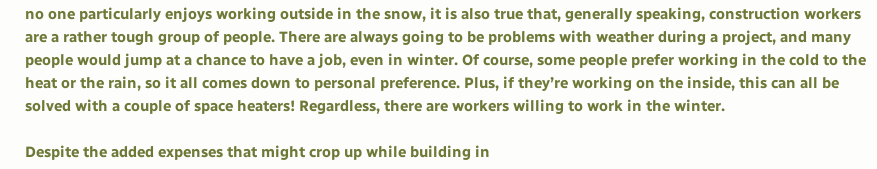no one particularly enjoys working outside in the snow, it is also true that, generally speaking, construction workers are a rather tough group of people. There are always going to be problems with weather during a project, and many people would jump at a chance to have a job, even in winter. Of course, some people prefer working in the cold to the heat or the rain, so it all comes down to personal preference. Plus, if they’re working on the inside, this can all be solved with a couple of space heaters! Regardless, there are workers willing to work in the winter.

Despite the added expenses that might crop up while building in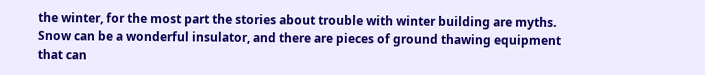the winter, for the most part the stories about trouble with winter building are myths. Snow can be a wonderful insulator, and there are pieces of ground thawing equipment that can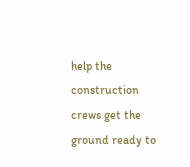help the construction crews get the ground ready to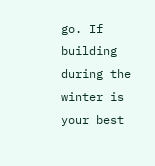go. If building during the winter is your best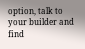option, talk to your builder and find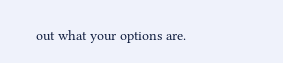out what your options are.